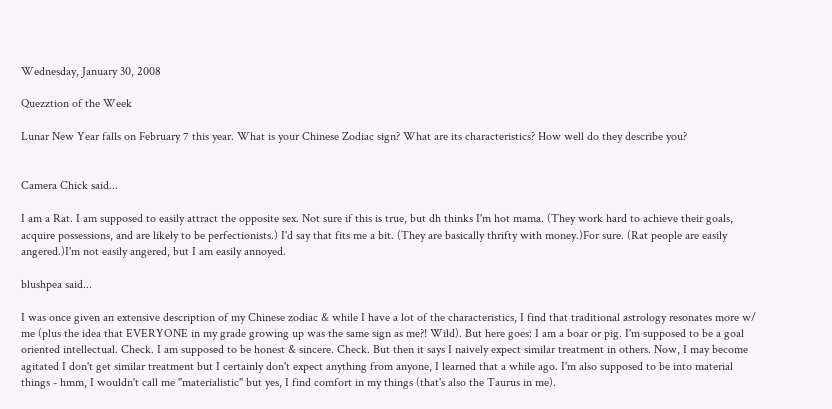Wednesday, January 30, 2008

Quezztion of the Week

Lunar New Year falls on February 7 this year. What is your Chinese Zodiac sign? What are its characteristics? How well do they describe you?


Camera Chick said...

I am a Rat. I am supposed to easily attract the opposite sex. Not sure if this is true, but dh thinks I'm hot mama. (They work hard to achieve their goals, acquire possessions, and are likely to be perfectionists.) I'd say that fits me a bit. (They are basically thrifty with money.)For sure. (Rat people are easily angered.)I'm not easily angered, but I am easily annoyed.

blushpea said...

I was once given an extensive description of my Chinese zodiac & while I have a lot of the characteristics, I find that traditional astrology resonates more w/ me (plus the idea that EVERYONE in my grade growing up was the same sign as me?! Wild). But here goes: I am a boar or pig. I'm supposed to be a goal oriented intellectual. Check. I am supposed to be honest & sincere. Check. But then it says I naively expect similar treatment in others. Now, I may become agitated I don't get similar treatment but I certainly don't expect anything from anyone, I learned that a while ago. I'm also supposed to be into material things - hmm, I wouldn't call me "materialistic" but yes, I find comfort in my things (that's also the Taurus in me).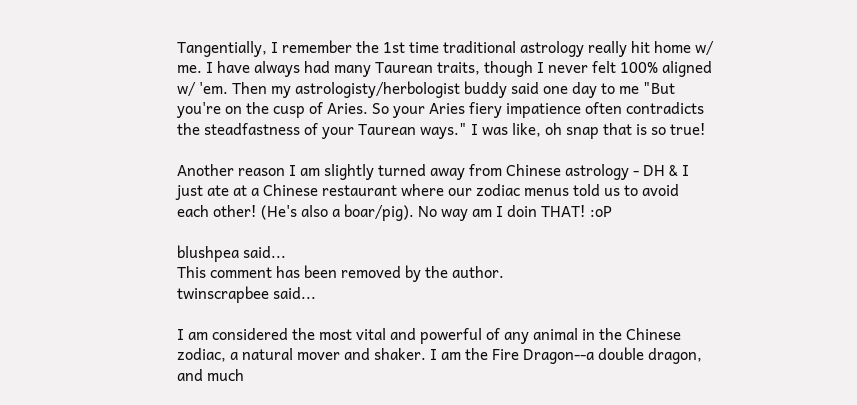Tangentially, I remember the 1st time traditional astrology really hit home w/ me. I have always had many Taurean traits, though I never felt 100% aligned w/ 'em. Then my astrologisty/herbologist buddy said one day to me "But you're on the cusp of Aries. So your Aries fiery impatience often contradicts the steadfastness of your Taurean ways." I was like, oh snap that is so true!

Another reason I am slightly turned away from Chinese astrology - DH & I just ate at a Chinese restaurant where our zodiac menus told us to avoid each other! (He's also a boar/pig). No way am I doin THAT! :oP

blushpea said...
This comment has been removed by the author.
twinscrapbee said...

I am considered the most vital and powerful of any animal in the Chinese zodiac, a natural mover and shaker. I am the Fire Dragon--a double dragon, and much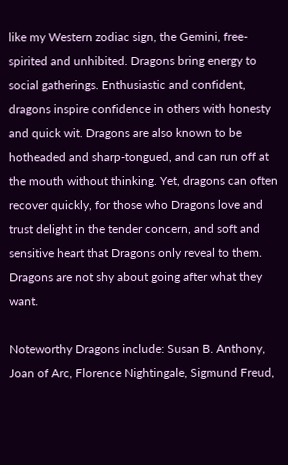like my Western zodiac sign, the Gemini, free-spirited and unhibited. Dragons bring energy to social gatherings. Enthusiastic and confident, dragons inspire confidence in others with honesty and quick wit. Dragons are also known to be hotheaded and sharp-tongued, and can run off at the mouth without thinking. Yet, dragons can often recover quickly, for those who Dragons love and trust delight in the tender concern, and soft and sensitive heart that Dragons only reveal to them. Dragons are not shy about going after what they want.

Noteworthy Dragons include: Susan B. Anthony, Joan of Arc, Florence Nightingale, Sigmund Freud,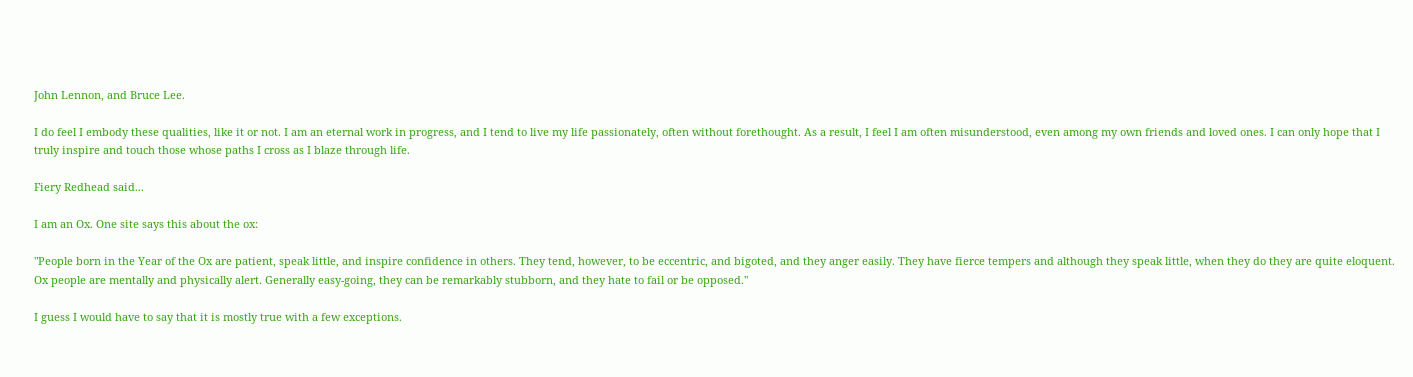John Lennon, and Bruce Lee.

I do feel I embody these qualities, like it or not. I am an eternal work in progress, and I tend to live my life passionately, often without forethought. As a result, I feel I am often misunderstood, even among my own friends and loved ones. I can only hope that I truly inspire and touch those whose paths I cross as I blaze through life.

Fiery Redhead said...

I am an Ox. One site says this about the ox:

"People born in the Year of the Ox are patient, speak little, and inspire confidence in others. They tend, however, to be eccentric, and bigoted, and they anger easily. They have fierce tempers and although they speak little, when they do they are quite eloquent. Ox people are mentally and physically alert. Generally easy-going, they can be remarkably stubborn, and they hate to fail or be opposed."

I guess I would have to say that it is mostly true with a few exceptions.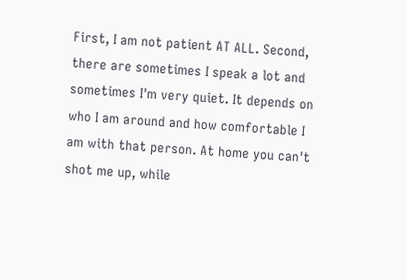First, I am not patient AT ALL. Second, there are sometimes I speak a lot and sometimes I'm very quiet. It depends on who I am around and how comfortable I am with that person. At home you can't shot me up, while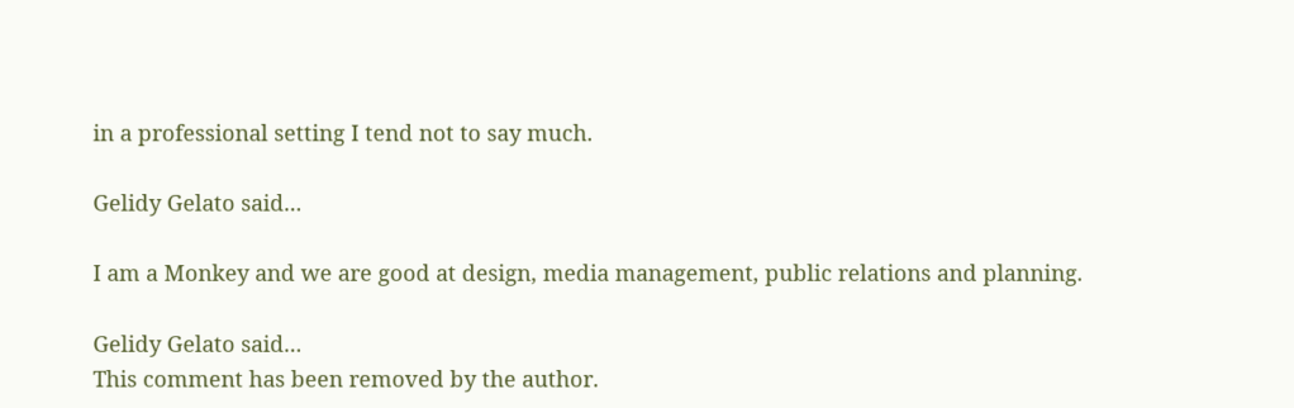in a professional setting I tend not to say much.

Gelidy Gelato said...

I am a Monkey and we are good at design, media management, public relations and planning.

Gelidy Gelato said...
This comment has been removed by the author.